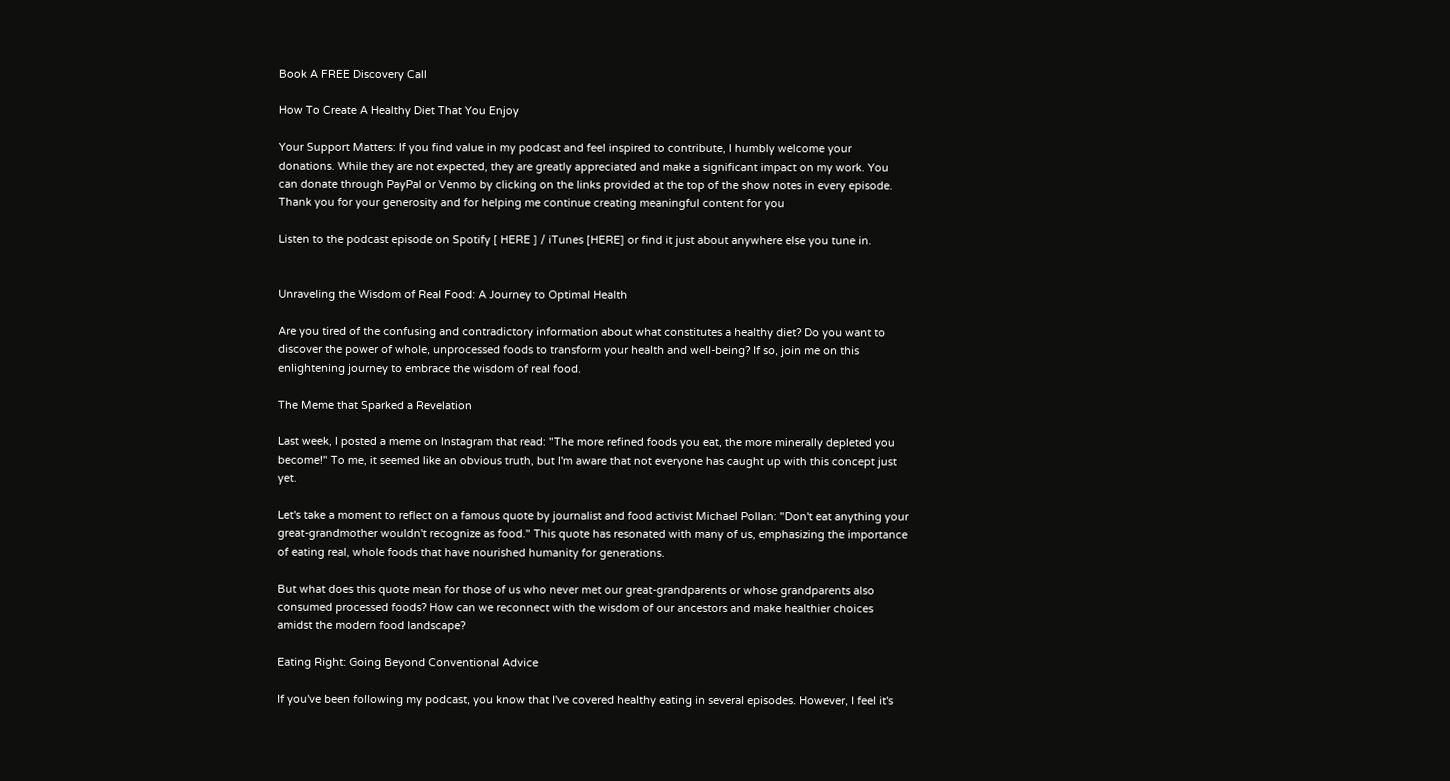Book A FREE Discovery Call

How To Create A Healthy Diet That You Enjoy

Your Support Matters: If you find value in my podcast and feel inspired to contribute, I humbly welcome your donations. While they are not expected, they are greatly appreciated and make a significant impact on my work. You can donate through PayPal or Venmo by clicking on the links provided at the top of the show notes in every episode. Thank you for your generosity and for helping me continue creating meaningful content for you

Listen to the podcast episode on Spotify [ HERE ] / iTunes [HERE] or find it just about anywhere else you tune in.


Unraveling the Wisdom of Real Food: A Journey to Optimal Health

Are you tired of the confusing and contradictory information about what constitutes a healthy diet? Do you want to discover the power of whole, unprocessed foods to transform your health and well-being? If so, join me on this enlightening journey to embrace the wisdom of real food.

The Meme that Sparked a Revelation

Last week, I posted a meme on Instagram that read: "The more refined foods you eat, the more minerally depleted you become!" To me, it seemed like an obvious truth, but I'm aware that not everyone has caught up with this concept just yet.

Let's take a moment to reflect on a famous quote by journalist and food activist Michael Pollan: "Don't eat anything your great-grandmother wouldn't recognize as food." This quote has resonated with many of us, emphasizing the importance of eating real, whole foods that have nourished humanity for generations.

But what does this quote mean for those of us who never met our great-grandparents or whose grandparents also consumed processed foods? How can we reconnect with the wisdom of our ancestors and make healthier choices amidst the modern food landscape?

Eating Right: Going Beyond Conventional Advice

If you've been following my podcast, you know that I've covered healthy eating in several episodes. However, I feel it's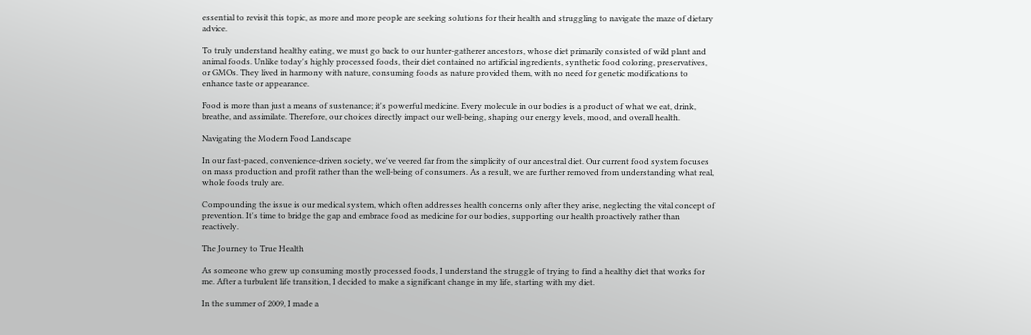essential to revisit this topic, as more and more people are seeking solutions for their health and struggling to navigate the maze of dietary advice.

To truly understand healthy eating, we must go back to our hunter-gatherer ancestors, whose diet primarily consisted of wild plant and animal foods. Unlike today's highly processed foods, their diet contained no artificial ingredients, synthetic food coloring, preservatives, or GMOs. They lived in harmony with nature, consuming foods as nature provided them, with no need for genetic modifications to enhance taste or appearance.

Food is more than just a means of sustenance; it's powerful medicine. Every molecule in our bodies is a product of what we eat, drink, breathe, and assimilate. Therefore, our choices directly impact our well-being, shaping our energy levels, mood, and overall health.

Navigating the Modern Food Landscape

In our fast-paced, convenience-driven society, we've veered far from the simplicity of our ancestral diet. Our current food system focuses on mass production and profit rather than the well-being of consumers. As a result, we are further removed from understanding what real, whole foods truly are.

Compounding the issue is our medical system, which often addresses health concerns only after they arise, neglecting the vital concept of prevention. It's time to bridge the gap and embrace food as medicine for our bodies, supporting our health proactively rather than reactively.

The Journey to True Health

As someone who grew up consuming mostly processed foods, I understand the struggle of trying to find a healthy diet that works for me. After a turbulent life transition, I decided to make a significant change in my life, starting with my diet.

In the summer of 2009, I made a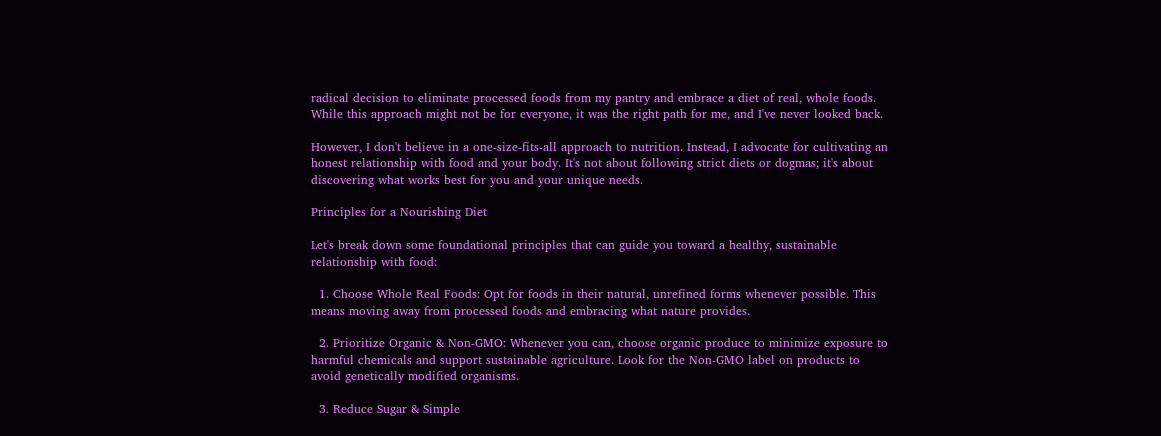radical decision to eliminate processed foods from my pantry and embrace a diet of real, whole foods. While this approach might not be for everyone, it was the right path for me, and I've never looked back.

However, I don't believe in a one-size-fits-all approach to nutrition. Instead, I advocate for cultivating an honest relationship with food and your body. It's not about following strict diets or dogmas; it's about discovering what works best for you and your unique needs.

Principles for a Nourishing Diet

Let's break down some foundational principles that can guide you toward a healthy, sustainable relationship with food:

  1. Choose Whole Real Foods: Opt for foods in their natural, unrefined forms whenever possible. This means moving away from processed foods and embracing what nature provides.

  2. Prioritize Organic & Non-GMO: Whenever you can, choose organic produce to minimize exposure to harmful chemicals and support sustainable agriculture. Look for the Non-GMO label on products to avoid genetically modified organisms.

  3. Reduce Sugar & Simple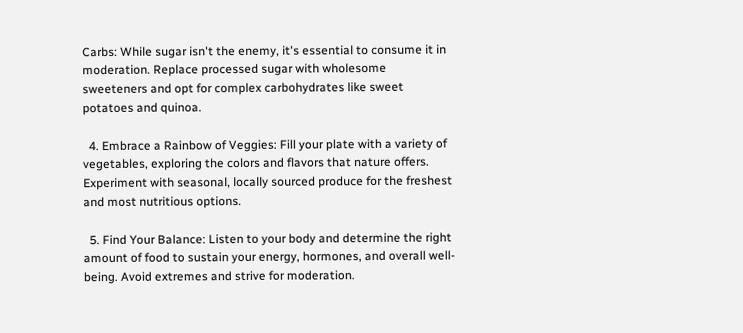Carbs: While sugar isn't the enemy, it's essential to consume it in moderation. Replace processed sugar with wholesome sweeteners and opt for complex carbohydrates like sweet potatoes and quinoa.

  4. Embrace a Rainbow of Veggies: Fill your plate with a variety of vegetables, exploring the colors and flavors that nature offers. Experiment with seasonal, locally sourced produce for the freshest and most nutritious options.

  5. Find Your Balance: Listen to your body and determine the right amount of food to sustain your energy, hormones, and overall well-being. Avoid extremes and strive for moderation.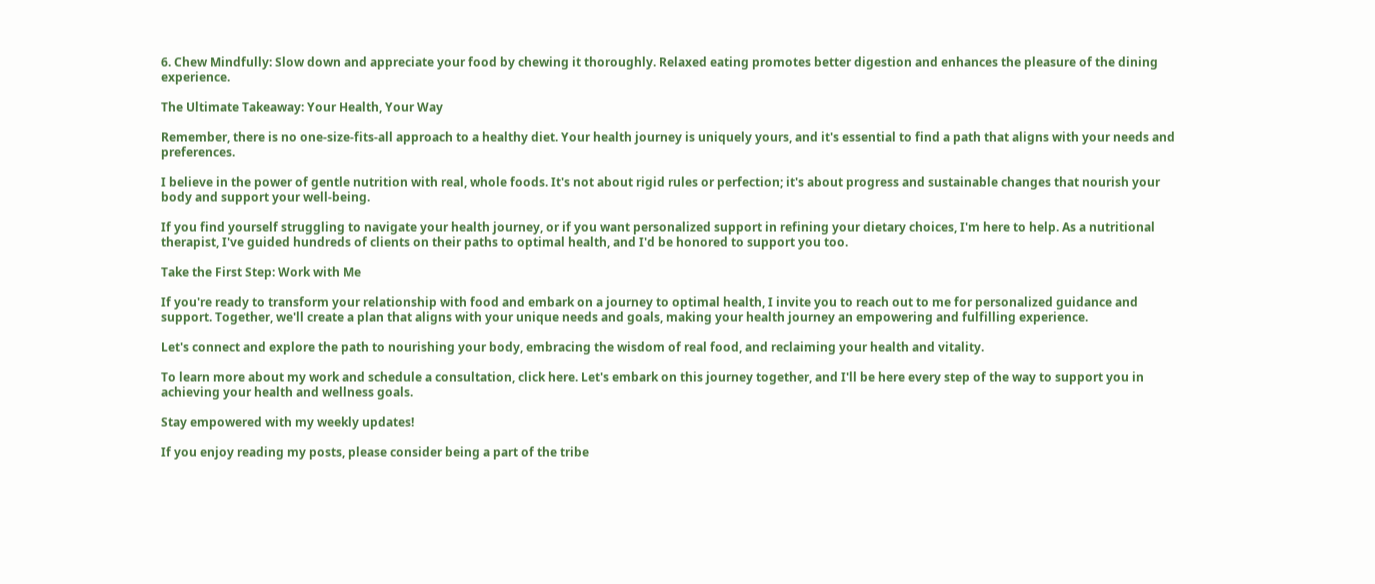6. Chew Mindfully: Slow down and appreciate your food by chewing it thoroughly. Relaxed eating promotes better digestion and enhances the pleasure of the dining experience.

The Ultimate Takeaway: Your Health, Your Way

Remember, there is no one-size-fits-all approach to a healthy diet. Your health journey is uniquely yours, and it's essential to find a path that aligns with your needs and preferences.

I believe in the power of gentle nutrition with real, whole foods. It's not about rigid rules or perfection; it's about progress and sustainable changes that nourish your body and support your well-being.

If you find yourself struggling to navigate your health journey, or if you want personalized support in refining your dietary choices, I'm here to help. As a nutritional therapist, I've guided hundreds of clients on their paths to optimal health, and I'd be honored to support you too.

Take the First Step: Work with Me

If you're ready to transform your relationship with food and embark on a journey to optimal health, I invite you to reach out to me for personalized guidance and support. Together, we'll create a plan that aligns with your unique needs and goals, making your health journey an empowering and fulfilling experience.

Let's connect and explore the path to nourishing your body, embracing the wisdom of real food, and reclaiming your health and vitality.

To learn more about my work and schedule a consultation, click here. Let's embark on this journey together, and I'll be here every step of the way to support you in achieving your health and wellness goals.

Stay empowered with my weekly updates!

If you enjoy reading my posts, please consider being a part of the tribe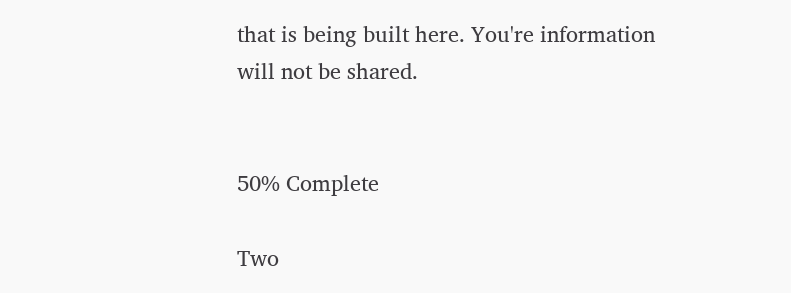that is being built here. You're information will not be shared.


50% Complete

Two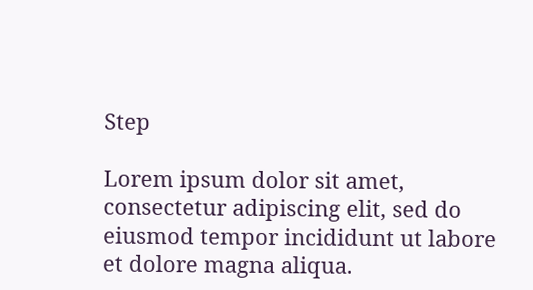Step

Lorem ipsum dolor sit amet, consectetur adipiscing elit, sed do eiusmod tempor incididunt ut labore et dolore magna aliqua.